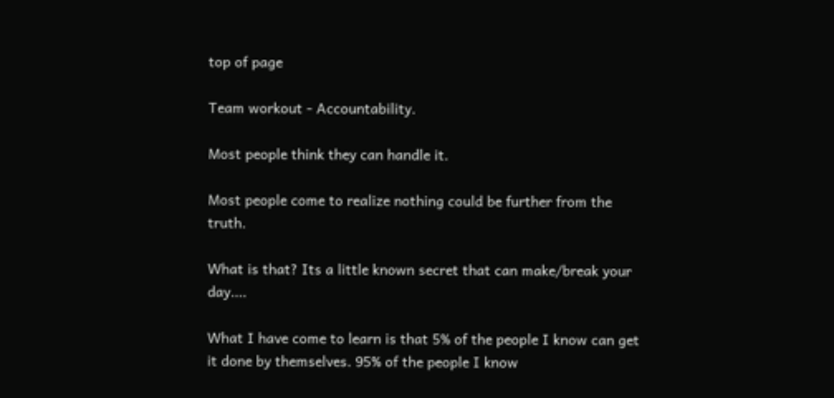top of page

Team workout - Accountability.

Most people think they can handle it.

Most people come to realize nothing could be further from the truth.

What is that? Its a little known secret that can make/break your day....

What I have come to learn is that 5% of the people I know can get it done by themselves. 95% of the people I know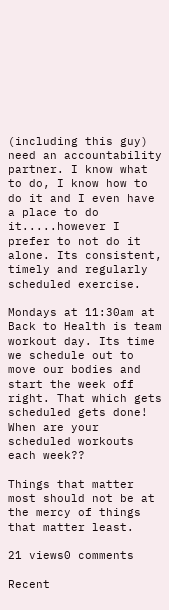(including this guy) need an accountability partner. I know what to do, I know how to do it and I even have a place to do it.....however I prefer to not do it alone. Its consistent, timely and regularly scheduled exercise.

Mondays at 11:30am at Back to Health is team workout day. Its time we schedule out to move our bodies and start the week off right. That which gets scheduled gets done! When are your scheduled workouts each week??

Things that matter most should not be at the mercy of things that matter least.

21 views0 comments

Recent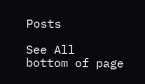Posts

See All
bottom of page